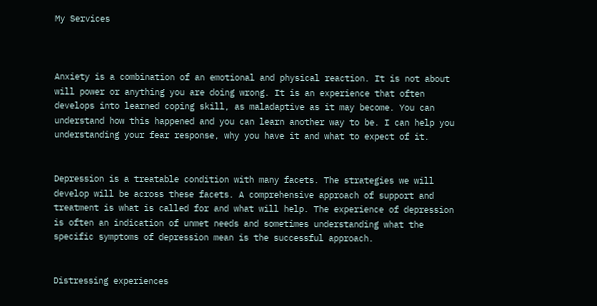My Services



Anxiety is a combination of an emotional and physical reaction. It is not about will power or anything you are doing wrong. It is an experience that often develops into learned coping skill, as maladaptive as it may become. You can understand how this happened and you can learn another way to be. I can help you understanding your fear response, why you have it and what to expect of it.


Depression is a treatable condition with many facets. The strategies we will develop will be across these facets. A comprehensive approach of support and treatment is what is called for and what will help. The experience of depression is often an indication of unmet needs and sometimes understanding what the specific symptoms of depression mean is the successful approach.


Distressing experiences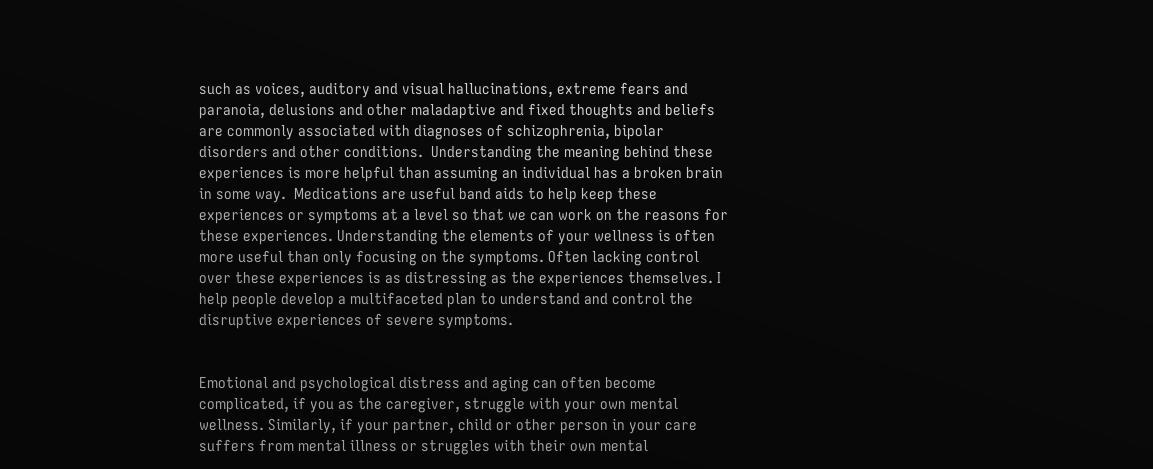such as voices, auditory and visual hallucinations, extreme fears and paranoia, delusions and other maladaptive and fixed thoughts and beliefs are commonly associated with diagnoses of schizophrenia, bipolar disorders and other conditions.  Understanding the meaning behind these experiences is more helpful than assuming an individual has a broken brain in some way.  Medications are useful band aids to help keep these experiences or symptoms at a level so that we can work on the reasons for these experiences. Understanding the elements of your wellness is often more useful than only focusing on the symptoms. Often lacking control over these experiences is as distressing as the experiences themselves. I help people develop a multifaceted plan to understand and control the disruptive experiences of severe symptoms.


Emotional and psychological distress and aging can often become complicated, if you as the caregiver, struggle with your own mental wellness. Similarly, if your partner, child or other person in your care suffers from mental illness or struggles with their own mental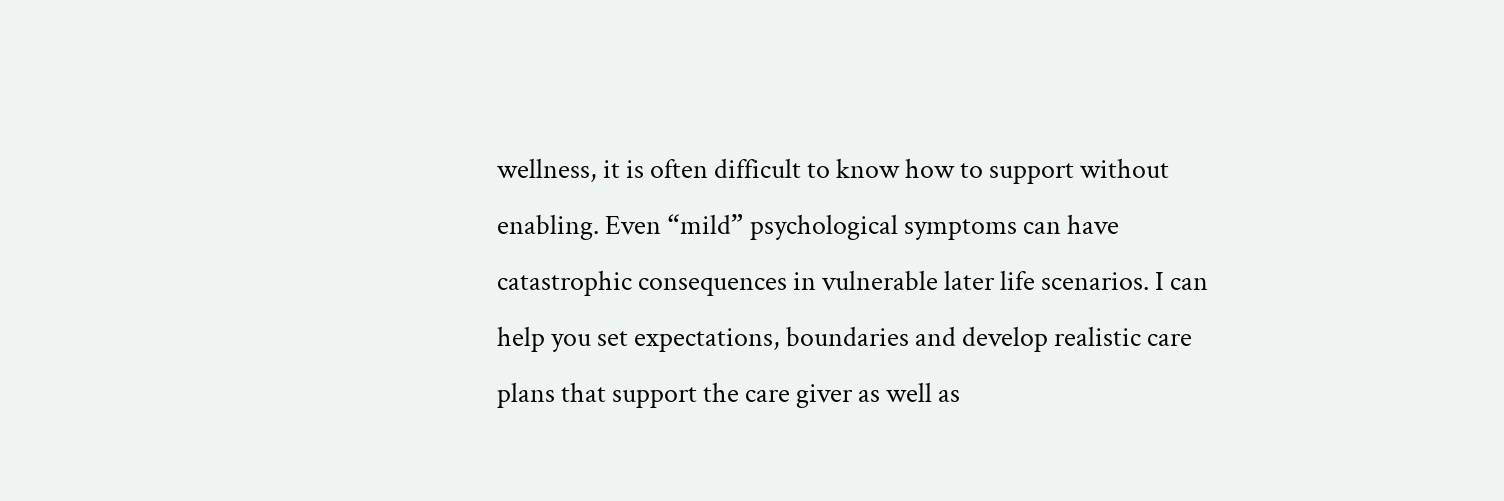wellness, it is often difficult to know how to support without enabling. Even “mild” psychological symptoms can have catastrophic consequences in vulnerable later life scenarios. I can help you set expectations, boundaries and develop realistic care plans that support the care giver as well as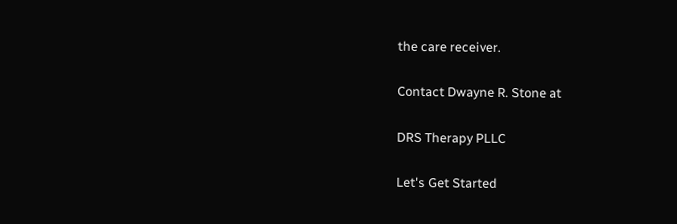the care receiver.

Contact Dwayne R. Stone at

DRS Therapy PLLC

Let's Get Started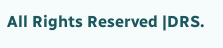All Rights Reserved |DRS.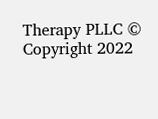Therapy PLLC © Copyright 2022